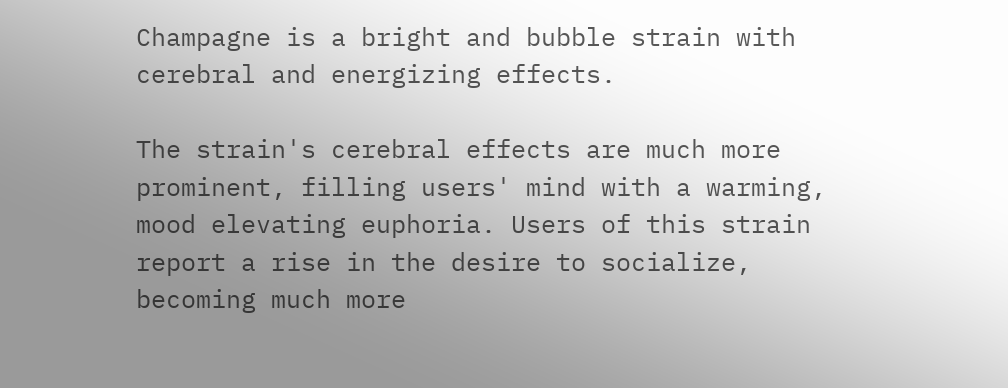Champagne is a bright and bubble strain with cerebral and energizing effects.

The strain's cerebral effects are much more prominent, filling users' mind with a warming, mood elevating euphoria. Users of this strain report a rise in the desire to socialize, becoming much more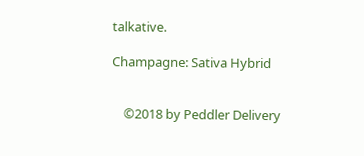talkative.

Champagne: Sativa Hybrid


    ©2018 by Peddler Delivery